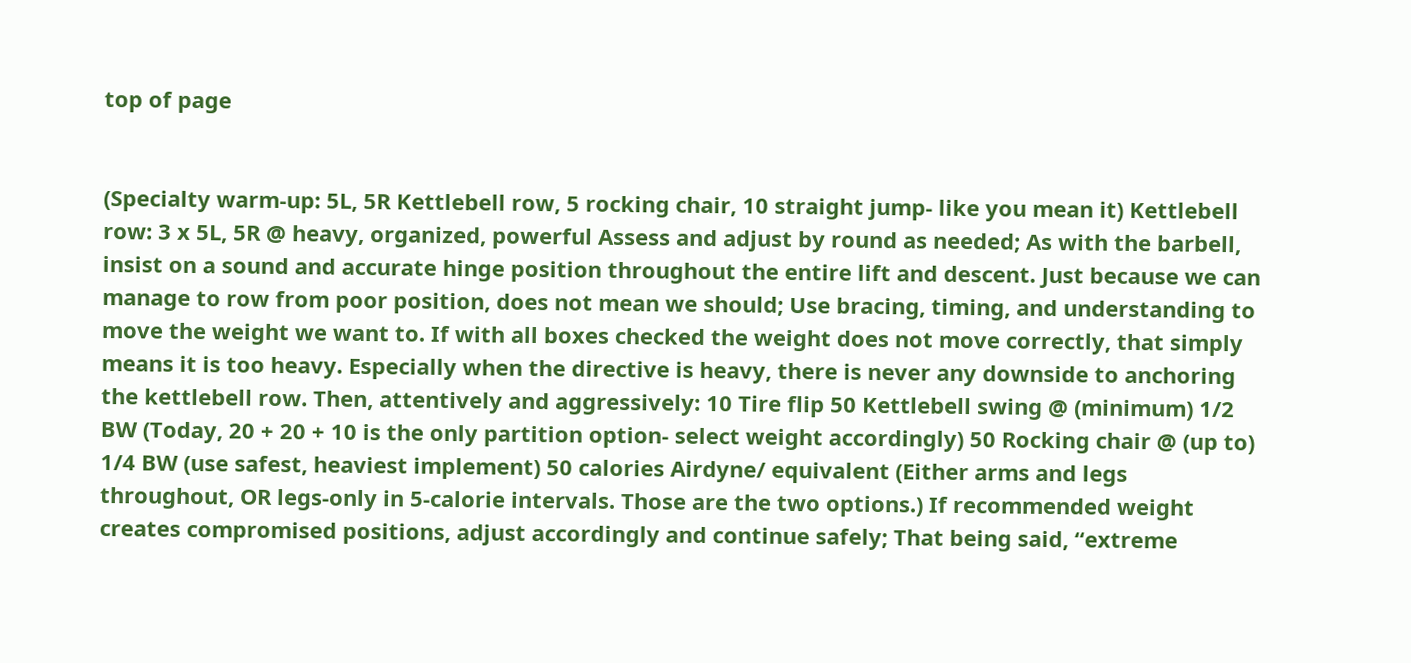top of page


(Specialty warm-up: 5L, 5R Kettlebell row, 5 rocking chair, 10 straight jump- like you mean it) Kettlebell row: 3 x 5L, 5R @ heavy, organized, powerful Assess and adjust by round as needed; As with the barbell, insist on a sound and accurate hinge position throughout the entire lift and descent. Just because we can manage to row from poor position, does not mean we should; Use bracing, timing, and understanding to move the weight we want to. If with all boxes checked the weight does not move correctly, that simply means it is too heavy. Especially when the directive is heavy, there is never any downside to anchoring the kettlebell row. Then, attentively and aggressively: 10 Tire flip 50 Kettlebell swing @ (minimum) 1/2 BW (Today, 20 + 20 + 10 is the only partition option- select weight accordingly) 50 Rocking chair @ (up to) 1/4 BW (use safest, heaviest implement) 50 calories Airdyne/ equivalent (Either arms and legs throughout, OR legs-only in 5-calorie intervals. Those are the two options.) If recommended weight creates compromised positions, adjust accordingly and continue safely; That being said, “extreme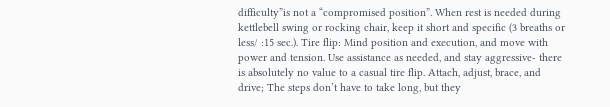difficulty”is not a “compromised position”. When rest is needed during kettlebell swing or rocking chair, keep it short and specific (3 breaths or less/ :15 sec.). Tire flip: Mind position and execution, and move with power and tension. Use assistance as needed, and stay aggressive- there is absolutely no value to a casual tire flip. Attach, adjust, brace, and drive; The steps don’t have to take long, but they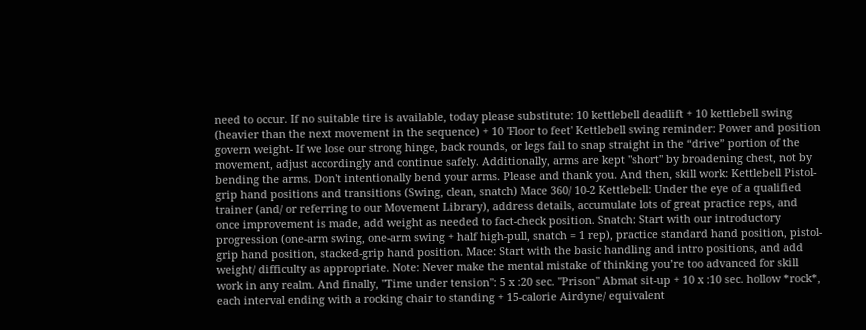need to occur. If no suitable tire is available, today please substitute: 10 kettlebell deadlift + 10 kettlebell swing (heavier than the next movement in the sequence) + 10 'Floor to feet' Kettlebell swing reminder: Power and position govern weight- If we lose our strong hinge, back rounds, or legs fail to snap straight in the “drive” portion of the movement, adjust accordingly and continue safely. Additionally, arms are kept "short" by broadening chest, not by bending the arms. Don't intentionally bend your arms. Please and thank you. And then, skill work: Kettlebell Pistol-grip hand positions and transitions (Swing, clean, snatch) Mace 360/ 10-2 Kettlebell: Under the eye of a qualified trainer (and/ or referring to our Movement Library), address details, accumulate lots of great practice reps, and once improvement is made, add weight as needed to fact-check position. Snatch: Start with our introductory progression (one-arm swing, one-arm swing + half high-pull, snatch = 1 rep), practice standard hand position, pistol-grip hand position, stacked-grip hand position. Mace: Start with the basic handling and intro positions, and add weight/ difficulty as appropriate. Note: Never make the mental mistake of thinking you’re too advanced for skill work in any realm. And finally, "Time under tension": 5 x :20 sec. "Prison" Abmat sit-up + 10 x :10 sec. hollow *rock*, each interval ending with a rocking chair to standing + 15-calorie Airdyne/ equivalent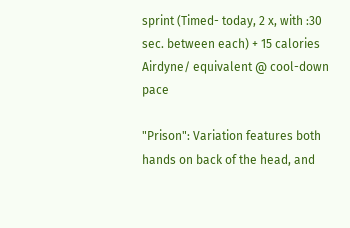sprint (Timed- today, 2 x, with :30 sec. between each) + 15 calories Airdyne/ equivalent @ cool-down pace

"Prison": Variation features both hands on back of the head, and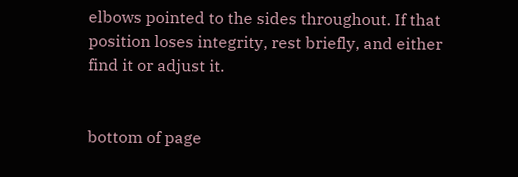elbows pointed to the sides throughout. If that position loses integrity, rest briefly, and either find it or adjust it.


bottom of page